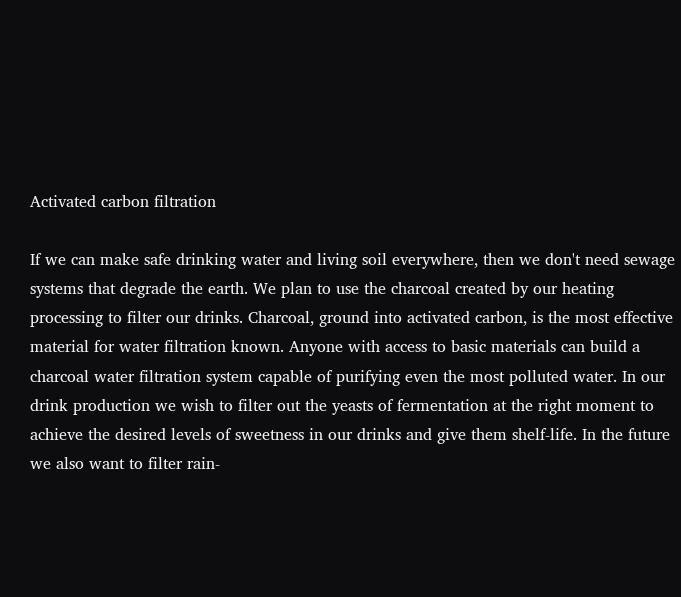Activated carbon filtration

If we can make safe drinking water and living soil everywhere, then we don't need sewage systems that degrade the earth. We plan to use the charcoal created by our heating processing to filter our drinks. Charcoal, ground into activated carbon, is the most effective material for water filtration known. Anyone with access to basic materials can build a charcoal water filtration system capable of purifying even the most polluted water. In our drink production we wish to filter out the yeasts of fermentation at the right moment to achieve the desired levels of sweetness in our drinks and give them shelf-life. In the future we also want to filter rain-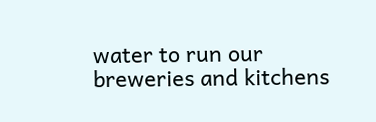water to run our breweries and kitchens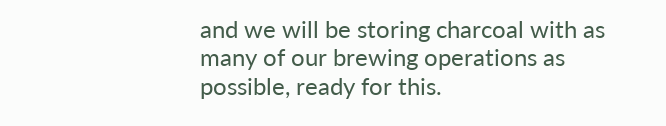and we will be storing charcoal with as many of our brewing operations as possible, ready for this.